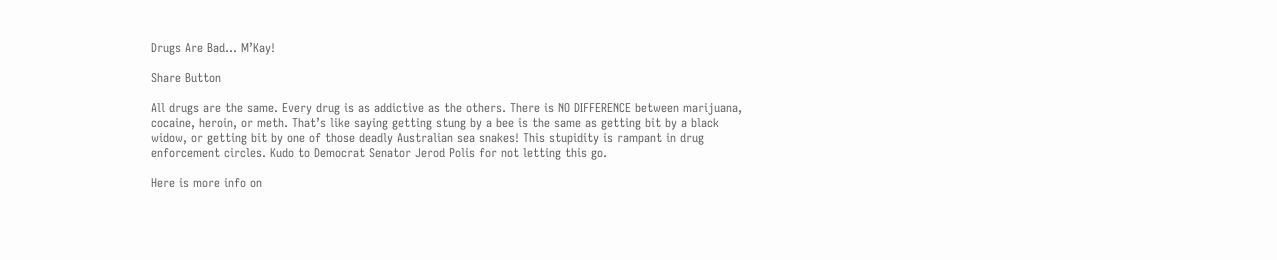Drugs Are Bad… M’Kay!

Share Button

All drugs are the same. Every drug is as addictive as the others. There is NO DIFFERENCE between marijuana, cocaine, heroin, or meth. That’s like saying getting stung by a bee is the same as getting bit by a black widow, or getting bit by one of those deadly Australian sea snakes! This stupidity is rampant in drug enforcement circles. Kudo to Democrat Senator Jerod Polis for not letting this go.

Here is more info on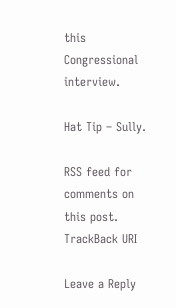this Congressional interview.

Hat Tip – Sully.

RSS feed for comments on this post. TrackBack URI

Leave a Reply